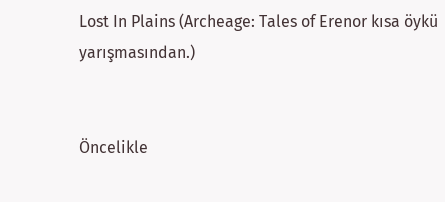Lost In Plains (Archeage: Tales of Erenor kısa öykü yarışmasından.)


Öncelikle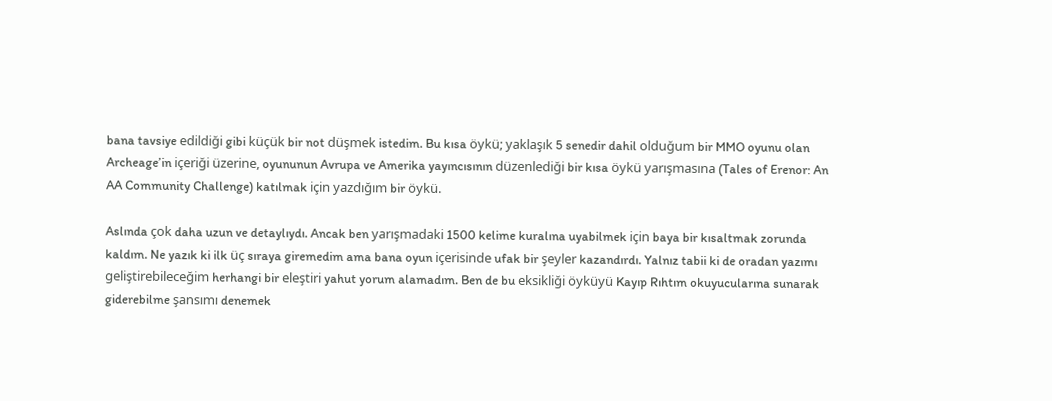bana tavsiye edildiği gibi küçük bir not düşmek istedim. Bu kısa öykü; yaklaşık 5 senedir dahil olduğum bir MMO oyunu olan Archeage’in içeriği üzerine, oyununun Avrupa ve Amerika yayıncısının düzenlediği bir kısa öykü yarışmasına (Tales of Erenor: An AA Community Challenge) katılmak için yazdığım bir öykü.

Aslında çok daha uzun ve detaylıydı. Ancak ben yarışmadaki 1500 kelime kuralına uyabilmek için baya bir kısaltmak zorunda kaldım. Ne yazık ki ilk üç sıraya giremedim ama bana oyun içerisinde ufak bir şeyler kazandırdı. Yalnız tabii ki de oradan yazımı geliştirebileceğim herhangi bir eleştiri yahut yorum alamadım. Ben de bu eksikliği öyküyü Kayıp Rıhtım okuyucularına sunarak giderebilme şansımı denemek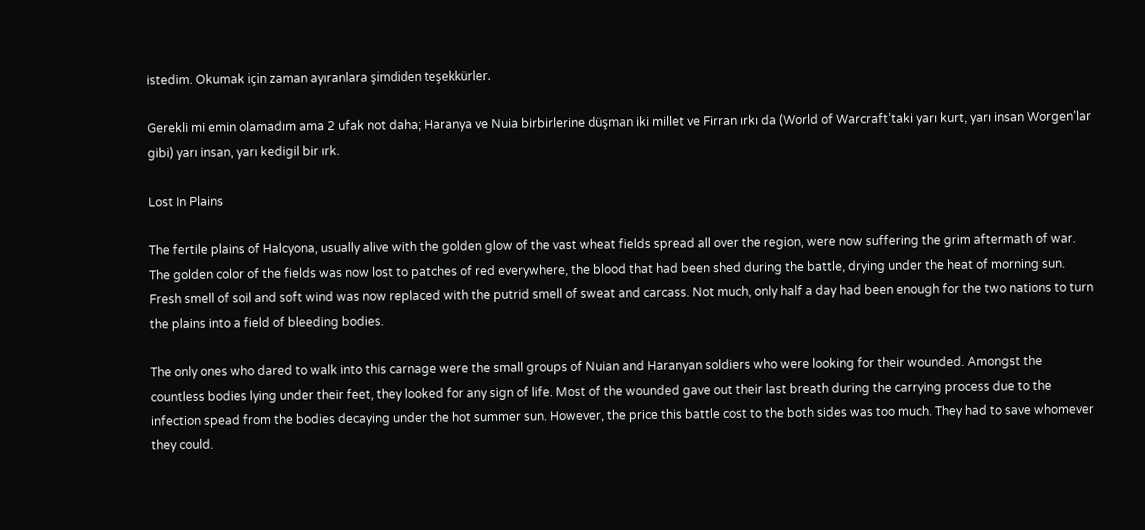istedim. Okumak için zaman ayıranlara şimdiden teşekkürler.

Gerekli mi emin olamadım ama 2 ufak not daha; Haranya ve Nuia birbirlerine düşman iki millet ve Firran ırkı da (World of Warcraft’taki yarı kurt, yarı insan Worgen’lar gibi) yarı insan, yarı kedigil bir ırk.

Lost In Plains

The fertile plains of Halcyona, usually alive with the golden glow of the vast wheat fields spread all over the region, were now suffering the grim aftermath of war. The golden color of the fields was now lost to patches of red everywhere, the blood that had been shed during the battle, drying under the heat of morning sun. Fresh smell of soil and soft wind was now replaced with the putrid smell of sweat and carcass. Not much, only half a day had been enough for the two nations to turn the plains into a field of bleeding bodies.

The only ones who dared to walk into this carnage were the small groups of Nuian and Haranyan soldiers who were looking for their wounded. Amongst the countless bodies lying under their feet, they looked for any sign of life. Most of the wounded gave out their last breath during the carrying process due to the infection spead from the bodies decaying under the hot summer sun. However, the price this battle cost to the both sides was too much. They had to save whomever they could.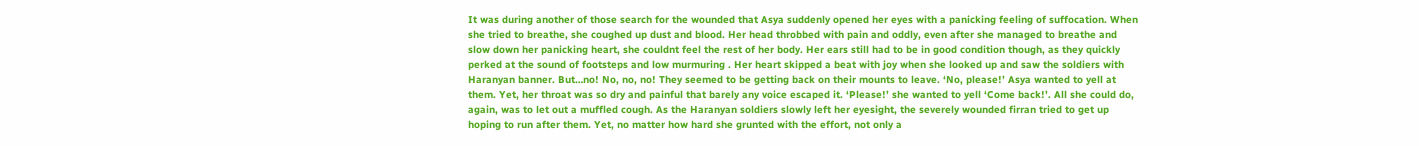It was during another of those search for the wounded that Asya suddenly opened her eyes with a panicking feeling of suffocation. When she tried to breathe, she coughed up dust and blood. Her head throbbed with pain and oddly, even after she managed to breathe and slow down her panicking heart, she couldnt feel the rest of her body. Her ears still had to be in good condition though, as they quickly perked at the sound of footsteps and low murmuring . Her heart skipped a beat with joy when she looked up and saw the soldiers with Haranyan banner. But…no! No, no, no! They seemed to be getting back on their mounts to leave. ‘No, please!’ Asya wanted to yell at them. Yet, her throat was so dry and painful that barely any voice escaped it. ‘Please!’ she wanted to yell ‘Come back!’. All she could do, again, was to let out a muffled cough. As the Haranyan soldiers slowly left her eyesight, the severely wounded firran tried to get up hoping to run after them. Yet, no matter how hard she grunted with the effort, not only a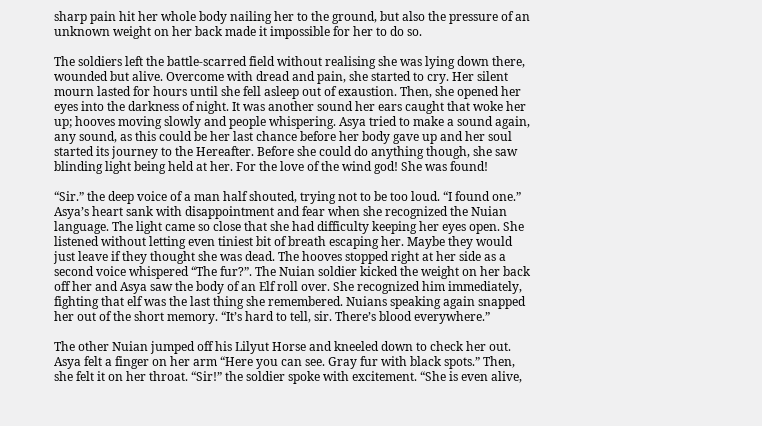sharp pain hit her whole body nailing her to the ground, but also the pressure of an unknown weight on her back made it impossible for her to do so.

The soldiers left the battle-scarred field without realising she was lying down there, wounded but alive. Overcome with dread and pain, she started to cry. Her silent mourn lasted for hours until she fell asleep out of exaustion. Then, she opened her eyes into the darkness of night. It was another sound her ears caught that woke her up; hooves moving slowly and people whispering. Asya tried to make a sound again, any sound, as this could be her last chance before her body gave up and her soul started its journey to the Hereafter. Before she could do anything though, she saw blinding light being held at her. For the love of the wind god! She was found!

“Sir.” the deep voice of a man half shouted, trying not to be too loud. “I found one.” Asya’s heart sank with disappointment and fear when she recognized the Nuian language. The light came so close that she had difficulty keeping her eyes open. She listened without letting even tiniest bit of breath escaping her. Maybe they would just leave if they thought she was dead. The hooves stopped right at her side as a second voice whispered “The fur?”. The Nuian soldier kicked the weight on her back off her and Asya saw the body of an Elf roll over. She recognized him immediately, fighting that elf was the last thing she remembered. Nuians speaking again snapped her out of the short memory. “It’s hard to tell, sir. There’s blood everywhere.”

The other Nuian jumped off his Lilyut Horse and kneeled down to check her out. Asya felt a finger on her arm “Here you can see. Gray fur with black spots.” Then, she felt it on her throat. “Sir!” the soldier spoke with excitement. “She is even alive,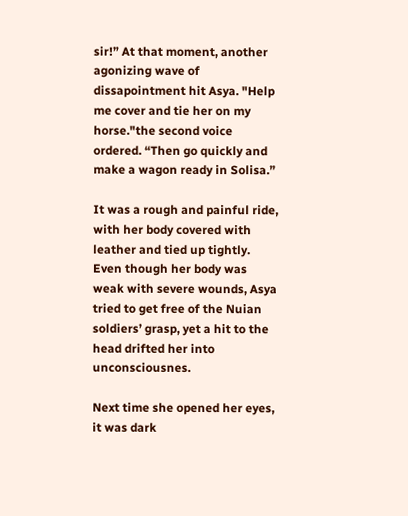sir!” At that moment, another agonizing wave of dissapointment hit Asya. "Help me cover and tie her on my horse."the second voice ordered. “Then go quickly and make a wagon ready in Solisa.”

It was a rough and painful ride, with her body covered with leather and tied up tightly. Even though her body was weak with severe wounds, Asya tried to get free of the Nuian soldiers’ grasp, yet a hit to the head drifted her into unconsciousnes.

Next time she opened her eyes, it was dark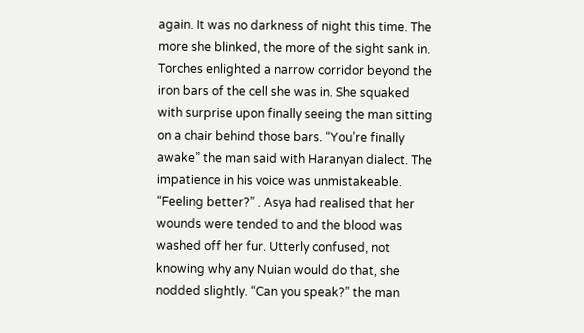again. It was no darkness of night this time. The more she blinked, the more of the sight sank in. Torches enlighted a narrow corridor beyond the iron bars of the cell she was in. She squaked with surprise upon finally seeing the man sitting on a chair behind those bars. “You’re finally awake” the man said with Haranyan dialect. The impatience in his voice was unmistakeable. “Feeling better?” . Asya had realised that her wounds were tended to and the blood was washed off her fur. Utterly confused, not knowing why any Nuian would do that, she nodded slightly. “Can you speak?” the man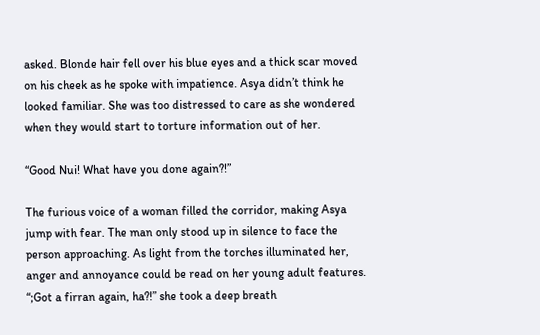asked. Blonde hair fell over his blue eyes and a thick scar moved on his cheek as he spoke with impatience. Asya didn’t think he looked familiar. She was too distressed to care as she wondered when they would start to torture information out of her.

“Good Nui! What have you done again?!”

The furious voice of a woman filled the corridor, making Asya jump with fear. The man only stood up in silence to face the person approaching. As light from the torches illuminated her, anger and annoyance could be read on her young adult features. “;Got a firran again, ha?!” she took a deep breath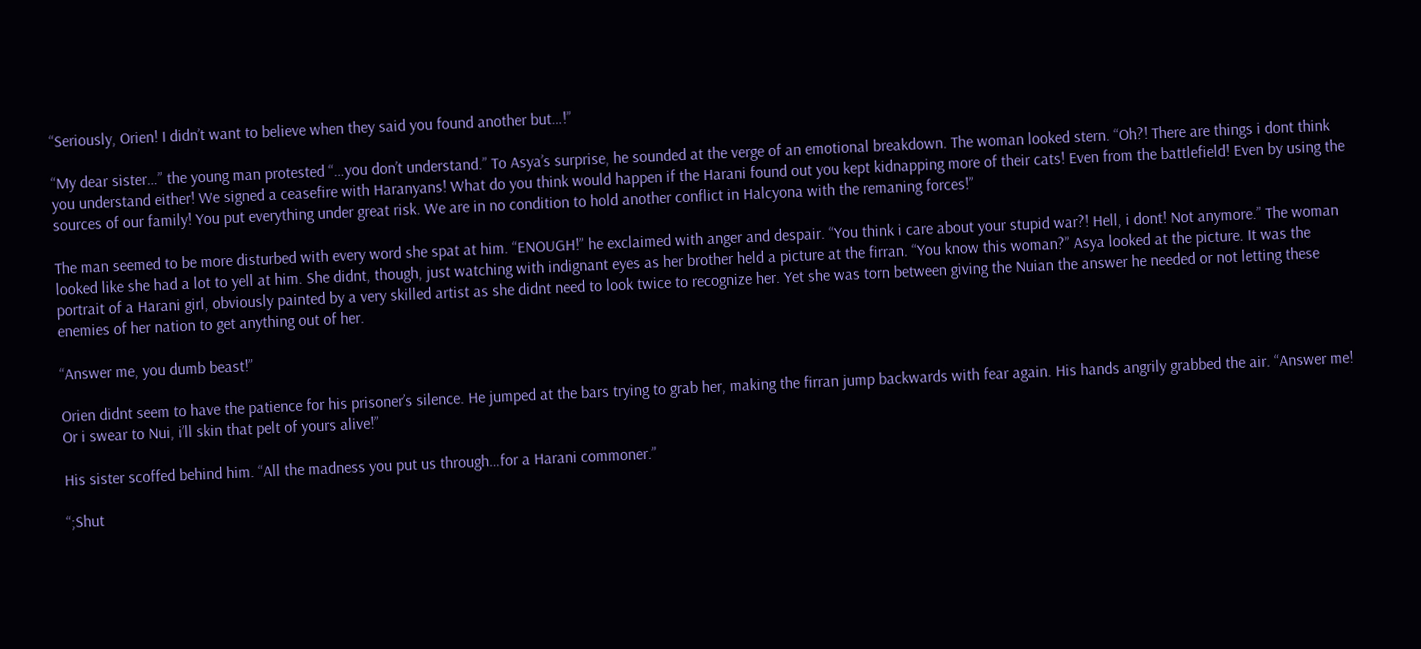“Seriously, Orien! I didn’t want to believe when they said you found another but…!”

“My dear sister…” the young man protested “…you don’t understand.” To Asya’s surprise, he sounded at the verge of an emotional breakdown. The woman looked stern. “Oh?! There are things i dont think you understand either! We signed a ceasefire with Haranyans! What do you think would happen if the Harani found out you kept kidnapping more of their cats! Even from the battlefield! Even by using the sources of our family! You put everything under great risk. We are in no condition to hold another conflict in Halcyona with the remaning forces!”

The man seemed to be more disturbed with every word she spat at him. “ENOUGH!” he exclaimed with anger and despair. “You think i care about your stupid war?! Hell, i dont! Not anymore.” The woman looked like she had a lot to yell at him. She didnt, though, just watching with indignant eyes as her brother held a picture at the firran. “You know this woman?” Asya looked at the picture. It was the portrait of a Harani girl, obviously painted by a very skilled artist as she didnt need to look twice to recognize her. Yet she was torn between giving the Nuian the answer he needed or not letting these enemies of her nation to get anything out of her.

“Answer me, you dumb beast!”

Orien didnt seem to have the patience for his prisoner’s silence. He jumped at the bars trying to grab her, making the firran jump backwards with fear again. His hands angrily grabbed the air. “Answer me! Or i swear to Nui, i’ll skin that pelt of yours alive!”

His sister scoffed behind him. “All the madness you put us through…for a Harani commoner.”

“;Shut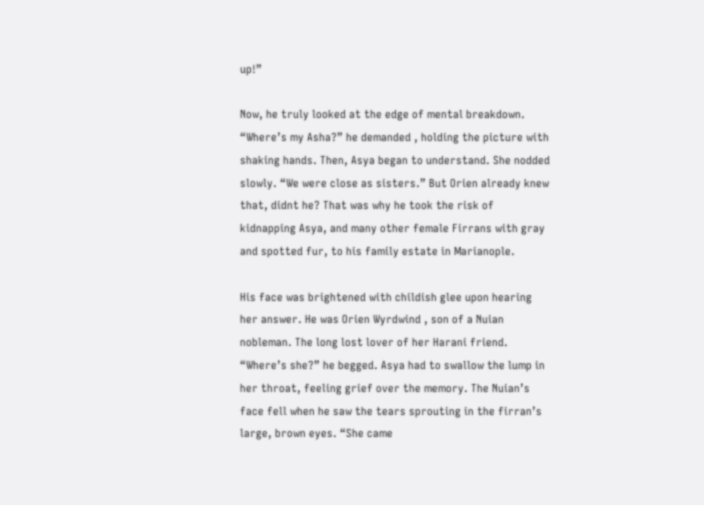up!”

Now, he truly looked at the edge of mental breakdown. “Where’s my Asha?” he demanded , holding the picture with shaking hands. Then, Asya began to understand. She nodded slowly. “We were close as sisters.” But Orien already knew that, didnt he? That was why he took the risk of kidnapping Asya, and many other female Firrans with gray and spotted fur, to his family estate in Marianople.

His face was brightened with childish glee upon hearing her answer. He was Orien Wyrdwind , son of a Nuian nobleman. The long lost lover of her Harani friend. “Where’s she?” he begged. Asya had to swallow the lump in her throat, feeling grief over the memory. The Nuian’s face fell when he saw the tears sprouting in the firran’s large, brown eyes. “She came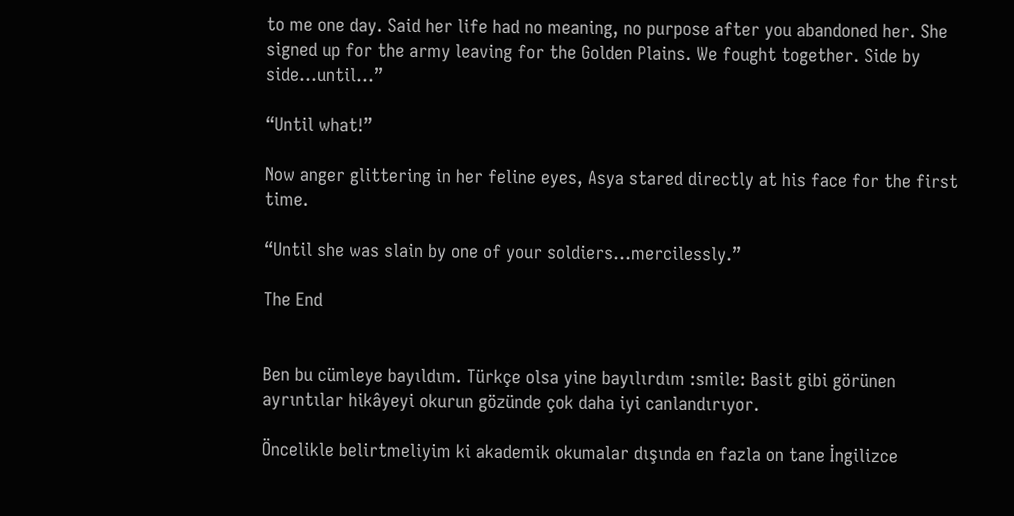to me one day. Said her life had no meaning, no purpose after you abandoned her. She signed up for the army leaving for the Golden Plains. We fought together. Side by side…until…”

“Until what!”

Now anger glittering in her feline eyes, Asya stared directly at his face for the first time.

“Until she was slain by one of your soldiers…mercilessly.”

The End


Ben bu cümleye bayıldım. Türkçe olsa yine bayılırdım :smile: Basit gibi görünen ayrıntılar hikâyeyi okurun gözünde çok daha iyi canlandırıyor.

Öncelikle belirtmeliyim ki akademik okumalar dışında en fazla on tane İngilizce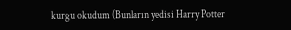kurgu okudum (Bunların yedisi Harry Potter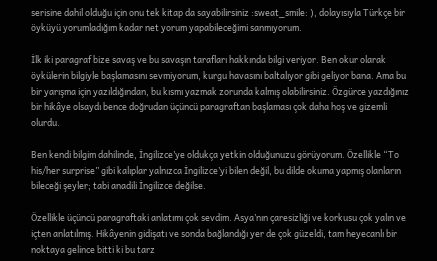serisine dahil olduğu için onu tek kitap da sayabilirsiniz :sweat_smile: ), dolayısıyla Türkçe bir öyküyü yorumladığım kadar net yorum yapabileceğimi sanmıyorum.

İlk iki paragraf bize savaş ve bu savaşın tarafları hakkında bilgi veriyor. Ben okur olarak öykülerin bilgiyle başlamasını sevmiyorum, kurgu havasını baltalıyor gibi geliyor bana. Ama bu bir yarışma için yazıldığından, bu kısmı yazmak zorunda kalmış olabilirsiniz. Özgürce yazdığınız bir hikâye olsaydı bence doğrudan üçüncü paragraftan başlaması çok daha hoş ve gizemli olurdu.

Ben kendi bilgim dahilinde, İngilizce’ye oldukça yetkin olduğunuzu görüyorum. Özellikle “To his/her surprise” gibi kalıplar yalnızca İngilizce’yi bilen değil, bu dilde okuma yapmış olanların bileceği şeyler; tabi anadili İngilizce değilse.

Özellikle üçüncü paragraftaki anlatımı çok sevdim. Asya’nın çaresizliği ve korkusu çok yalın ve içten anlatılmış. Hikâyenin gidişatı ve sonda bağlandığı yer de çok güzeldi, tam heyecanlı bir noktaya gelince bitti ki bu tarz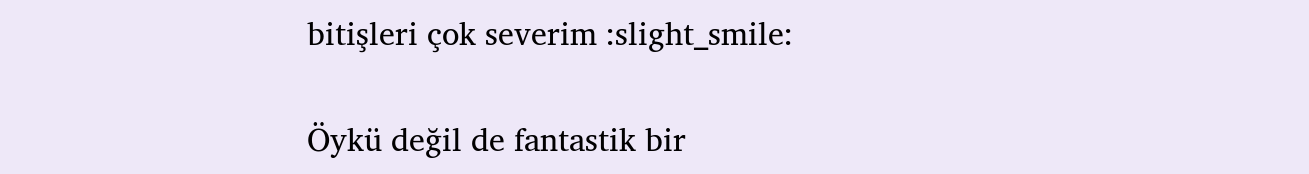bitişleri çok severim :slight_smile:

Öykü değil de fantastik bir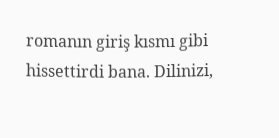romanın giriş kısmı gibi hissettirdi bana. Dilinizi,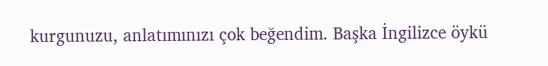kurgunuzu, anlatımınızı çok beğendim. Başka İngilizce öykü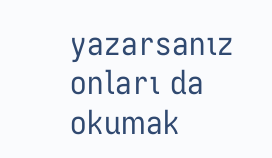yazarsanız onları da okumak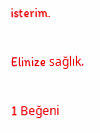isterim.

Elinize sağlık.

1 Beğeni